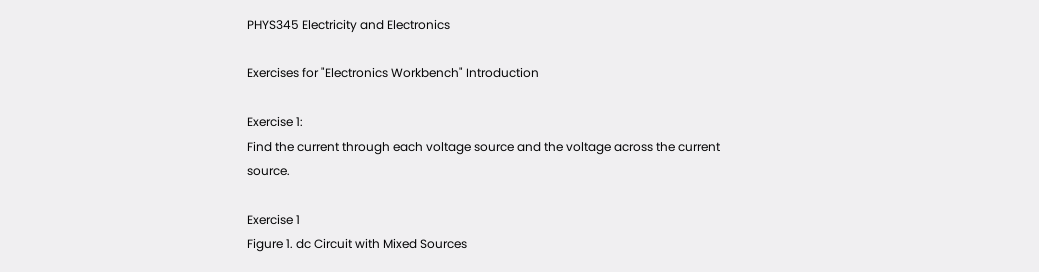PHYS345 Electricity and Electronics

Exercises for "Electronics Workbench" Introduction

Exercise 1:
Find the current through each voltage source and the voltage across the current source.

Exercise 1
Figure 1. dc Circuit with Mixed Sources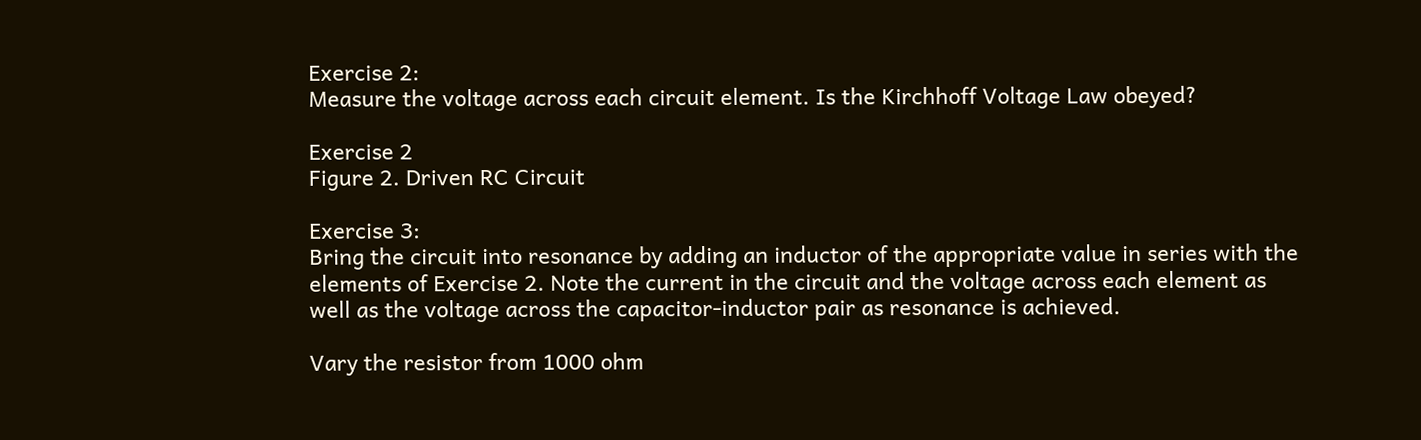Exercise 2:
Measure the voltage across each circuit element. Is the Kirchhoff Voltage Law obeyed?

Exercise 2
Figure 2. Driven RC Circuit

Exercise 3:
Bring the circuit into resonance by adding an inductor of the appropriate value in series with the elements of Exercise 2. Note the current in the circuit and the voltage across each element as well as the voltage across the capacitor-inductor pair as resonance is achieved.

Vary the resistor from 1000 ohm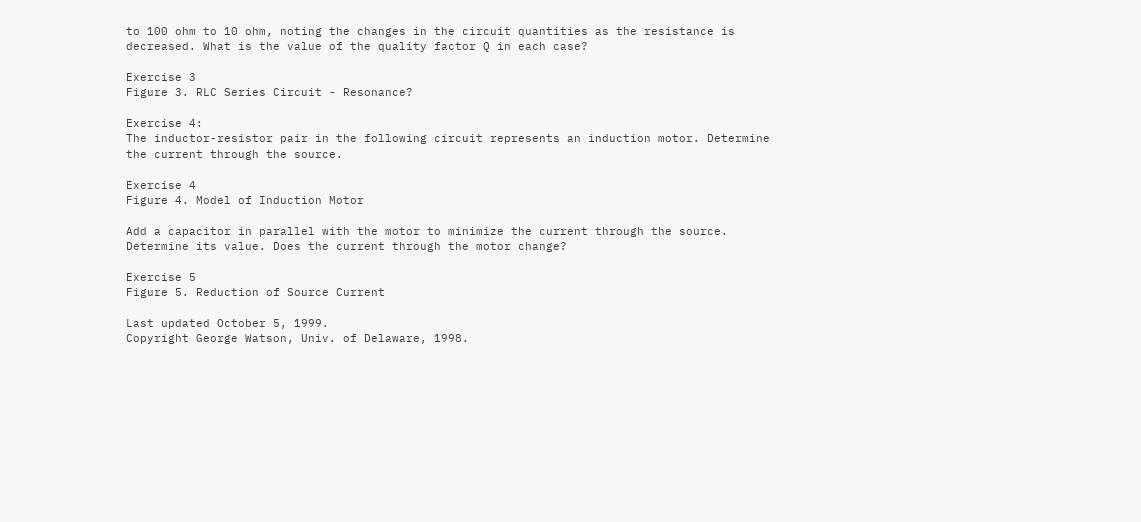to 100 ohm to 10 ohm, noting the changes in the circuit quantities as the resistance is decreased. What is the value of the quality factor Q in each case?

Exercise 3
Figure 3. RLC Series Circuit - Resonance?

Exercise 4:
The inductor-resistor pair in the following circuit represents an induction motor. Determine the current through the source.

Exercise 4
Figure 4. Model of Induction Motor

Add a capacitor in parallel with the motor to minimize the current through the source. Determine its value. Does the current through the motor change?

Exercise 5
Figure 5. Reduction of Source Current

Last updated October 5, 1999.
Copyright George Watson, Univ. of Delaware, 1998.